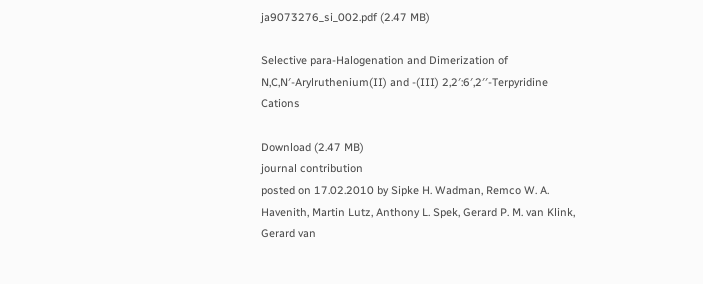ja9073276_si_002.pdf (2.47 MB)

Selective para-Halogenation and Dimerization of N,C,N′-Arylruthenium(II) and -(III) 2,2′:6′,2′′-Terpyridine Cations

Download (2.47 MB)
journal contribution
posted on 17.02.2010 by Sipke H. Wadman, Remco W. A. Havenith, Martin Lutz, Anthony L. Spek, Gerard P. M. van Klink, Gerard van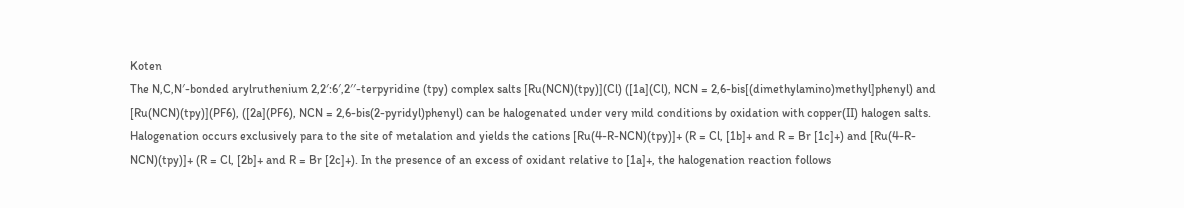Koten
The N,C,N′-bonded arylruthenium 2,2′:6′,2′′-terpyridine (tpy) complex salts [Ru(NCN)(tpy)](Cl) ([1a](Cl), NCN = 2,6-bis[(dimethylamino)methyl]phenyl) and [Ru(NCN)(tpy)](PF6), ([2a](PF6), NCN = 2,6-bis(2-pyridyl)phenyl) can be halogenated under very mild conditions by oxidation with copper(II) halogen salts. Halogenation occurs exclusively para to the site of metalation and yields the cations [Ru(4-R-NCN)(tpy)]+ (R = Cl, [1b]+ and R = Br [1c]+) and [Ru(4-R-NCN)(tpy)]+ (R = Cl, [2b]+ and R = Br [2c]+). In the presence of an excess of oxidant relative to [1a]+, the halogenation reaction follows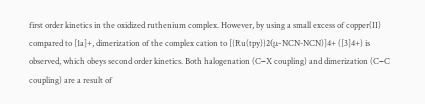first order kinetics in the oxidized ruthenium complex. However, by using a small excess of copper(II) compared to [1a]+, dimerization of the complex cation to [{Ru(tpy)}2(μ-NCN-NCN)]4+ ([3]4+) is observed, which obeys second order kinetics. Both halogenation (C−X coupling) and dimerization (C−C coupling) are a result of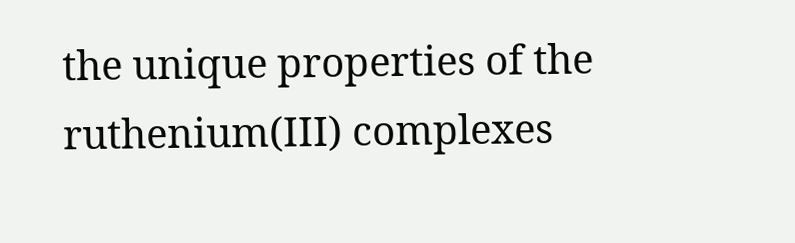the unique properties of the ruthenium(III) complexes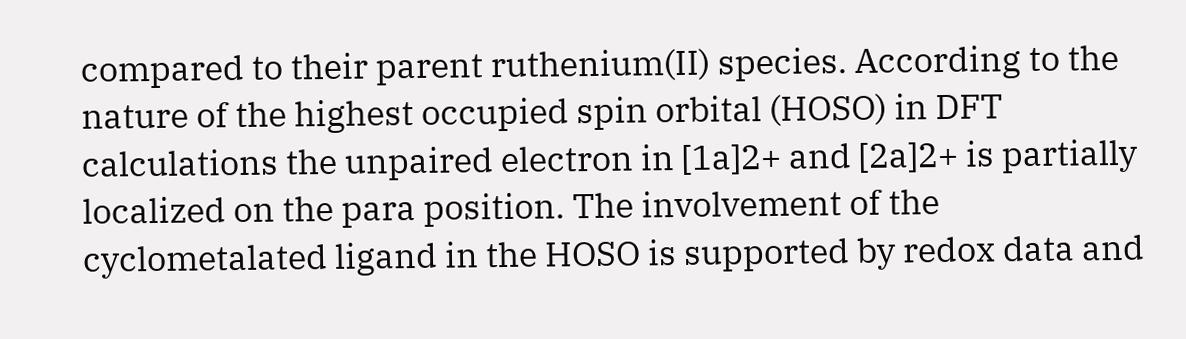compared to their parent ruthenium(II) species. According to the nature of the highest occupied spin orbital (HOSO) in DFT calculations the unpaired electron in [1a]2+ and [2a]2+ is partially localized on the para position. The involvement of the cyclometalated ligand in the HOSO is supported by redox data and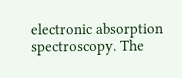electronic absorption spectroscopy. The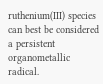ruthenium(III) species can best be considered a persistent organometallic radical.